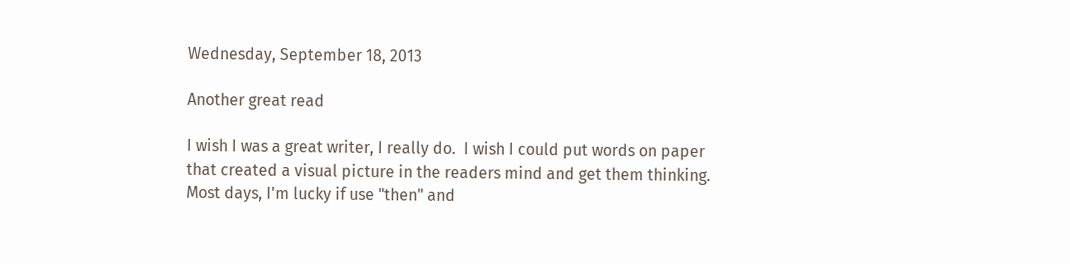Wednesday, September 18, 2013

Another great read

I wish I was a great writer, I really do.  I wish I could put words on paper that created a visual picture in the readers mind and get them thinking.  Most days, I'm lucky if use "then" and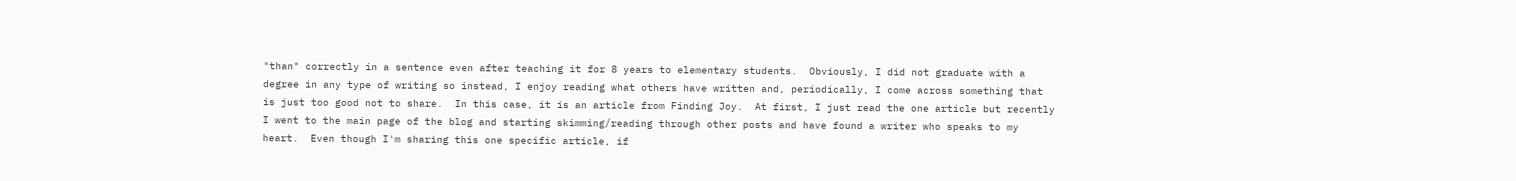"than" correctly in a sentence even after teaching it for 8 years to elementary students.  Obviously, I did not graduate with a degree in any type of writing so instead, I enjoy reading what others have written and, periodically, I come across something that is just too good not to share.  In this case, it is an article from Finding Joy.  At first, I just read the one article but recently I went to the main page of the blog and starting skimming/reading through other posts and have found a writer who speaks to my heart.  Even though I'm sharing this one specific article, if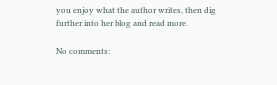you enjoy what the author writes, then dig further into her blog and read more.

No comments: